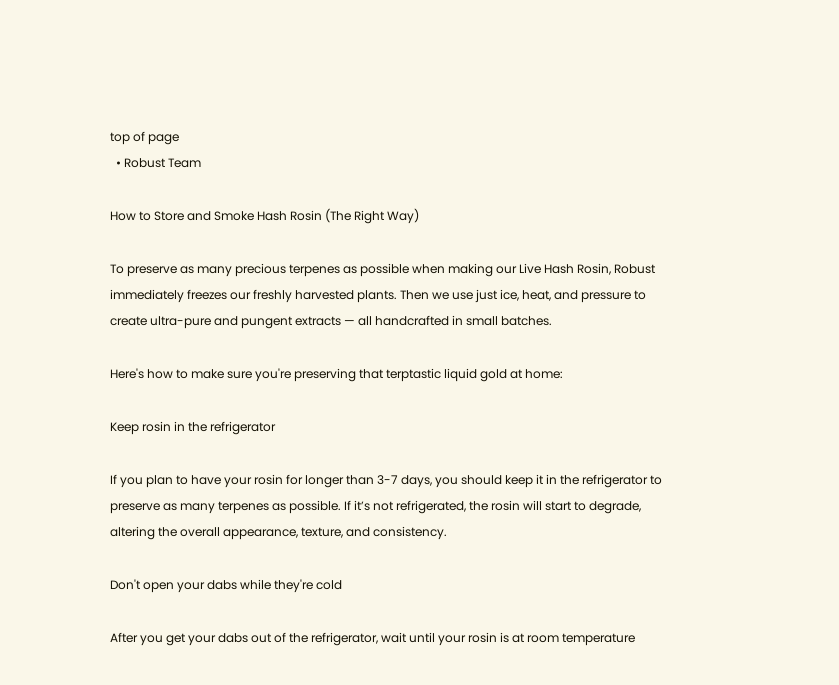top of page
  • Robust Team

How to Store and Smoke Hash Rosin (The Right Way)

To preserve as many precious terpenes as possible when making our Live Hash Rosin, Robust immediately freezes our freshly harvested plants. Then we use just ice, heat, and pressure to create ultra-pure and pungent extracts — all handcrafted in small batches.

Here's how to make sure you're preserving that terptastic liquid gold at home:

Keep rosin in the refrigerator

If you plan to have your rosin for longer than 3-7 days, you should keep it in the refrigerator to preserve as many terpenes as possible. If it’s not refrigerated, the rosin will start to degrade, altering the overall appearance, texture, and consistency.

Don't open your dabs while they're cold

After you get your dabs out of the refrigerator, wait until your rosin is at room temperature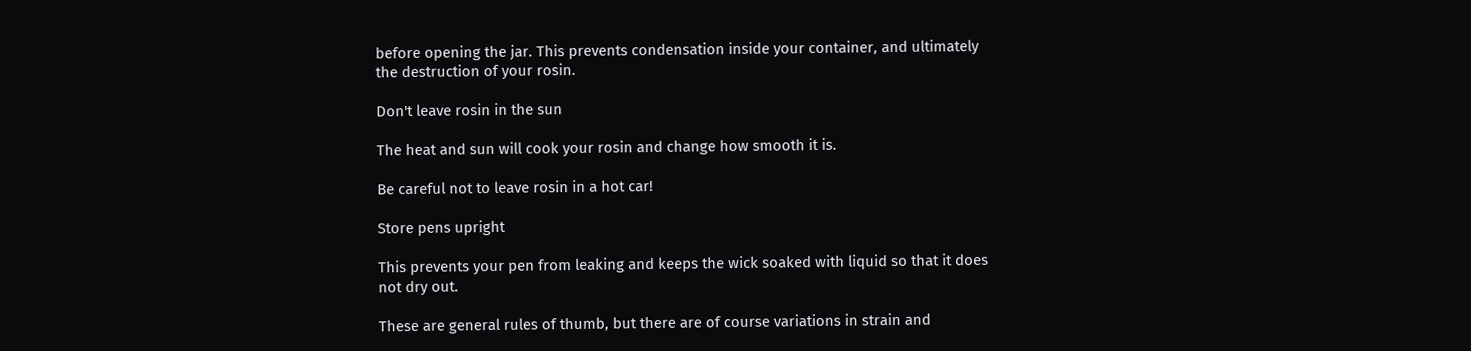before opening the jar. This prevents condensation inside your container, and ultimately the destruction of your rosin.

Don't leave rosin in the sun

The heat and sun will cook your rosin and change how smooth it is.

Be careful not to leave rosin in a hot car!

Store pens upright

This prevents your pen from leaking and keeps the wick soaked with liquid so that it does not dry out.

These are general rules of thumb, but there are of course variations in strain and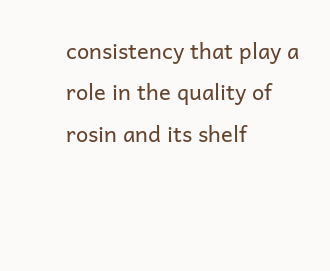consistency that play a role in the quality of rosin and its shelf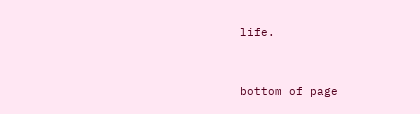life.


bottom of page